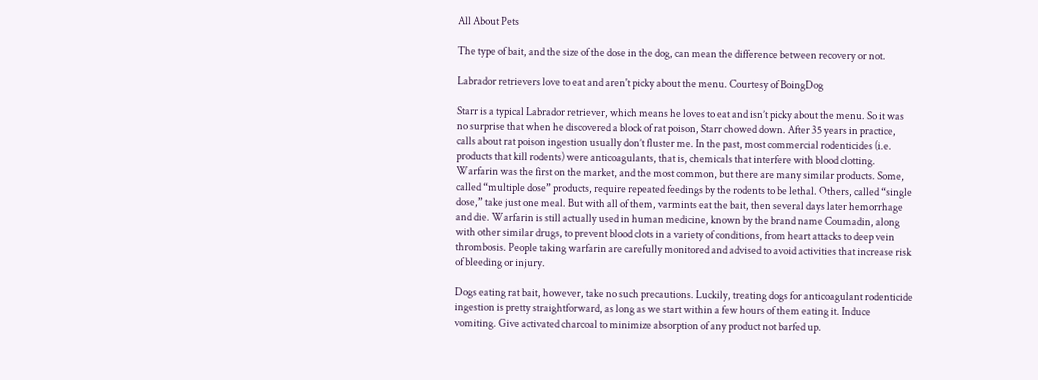All About Pets

The type of bait, and the size of the dose in the dog, can mean the difference between recovery or not.

Labrador retrievers love to eat and aren't picky about the menu. Courtesy of BoingDog

Starr is a typical Labrador retriever, which means he loves to eat and isn’t picky about the menu. So it was no surprise that when he discovered a block of rat poison, Starr chowed down. After 35 years in practice, calls about rat poison ingestion usually don’t fluster me. In the past, most commercial rodenticides (i.e. products that kill rodents) were anticoagulants, that is, chemicals that interfere with blood clotting. Warfarin was the first on the market, and the most common, but there are many similar products. Some, called “multiple dose” products, require repeated feedings by the rodents to be lethal. Others, called “single dose,” take just one meal. But with all of them, varmints eat the bait, then several days later hemorrhage and die. Warfarin is still actually used in human medicine, known by the brand name Coumadin, along with other similar drugs, to prevent blood clots in a variety of conditions, from heart attacks to deep vein thrombosis. People taking warfarin are carefully monitored and advised to avoid activities that increase risk of bleeding or injury.

Dogs eating rat bait, however, take no such precautions. Luckily, treating dogs for anticoagulant rodenticide ingestion is pretty straightforward, as long as we start within a few hours of them eating it. Induce vomiting. Give activated charcoal to minimize absorption of any product not barfed up.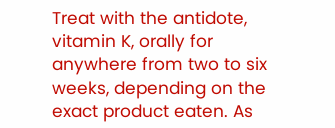Treat with the antidote, vitamin K, orally for anywhere from two to six weeks, depending on the exact product eaten. As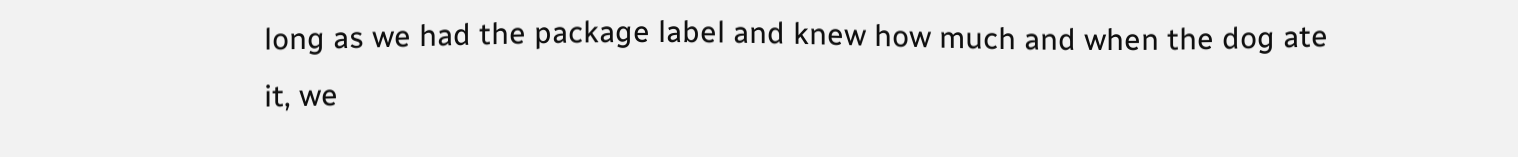long as we had the package label and knew how much and when the dog ate it, we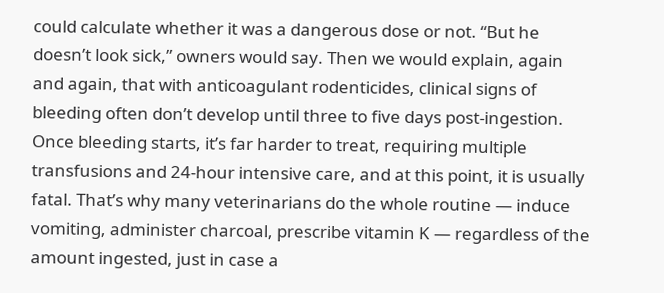could calculate whether it was a dangerous dose or not. “But he doesn’t look sick,” owners would say. Then we would explain, again and again, that with anticoagulant rodenticides, clinical signs of bleeding often don’t develop until three to five days post-ingestion. Once bleeding starts, it’s far harder to treat, requiring multiple transfusions and 24-hour intensive care, and at this point, it is usually fatal. That’s why many veterinarians do the whole routine — induce vomiting, administer charcoal, prescribe vitamin K — regardless of the amount ingested, just in case a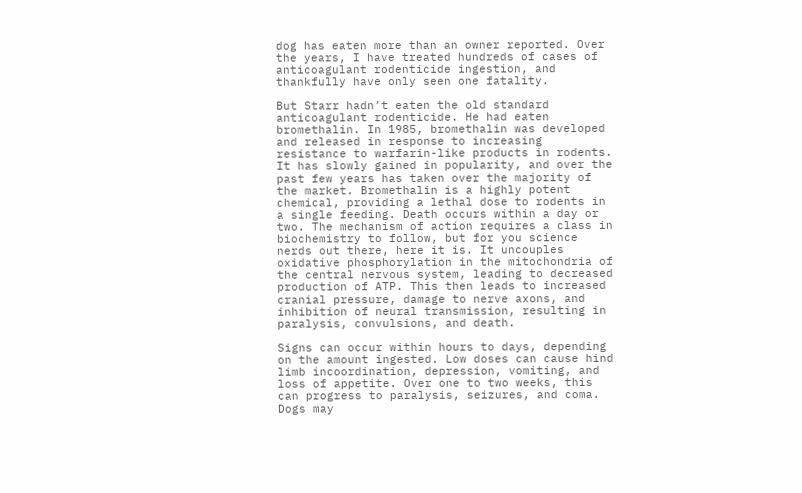dog has eaten more than an owner reported. Over the years, I have treated hundreds of cases of anticoagulant rodenticide ingestion, and thankfully have only seen one fatality.

But Starr hadn’t eaten the old standard anticoagulant rodenticide. He had eaten bromethalin. In 1985, bromethalin was developed and released in response to increasing resistance to warfarin-like products in rodents. It has slowly gained in popularity, and over the past few years has taken over the majority of the market. Bromethalin is a highly potent chemical, providing a lethal dose to rodents in a single feeding. Death occurs within a day or two. The mechanism of action requires a class in biochemistry to follow, but for you science nerds out there, here it is. It uncouples oxidative phosphorylation in the mitochondria of the central nervous system, leading to decreased production of ATP. This then leads to increased cranial pressure, damage to nerve axons, and inhibition of neural transmission, resulting in paralysis, convulsions, and death.

Signs can occur within hours to days, depending on the amount ingested. Low doses can cause hind limb incoordination, depression, vomiting, and loss of appetite. Over one to two weeks, this can progress to paralysis, seizures, and coma. Dogs may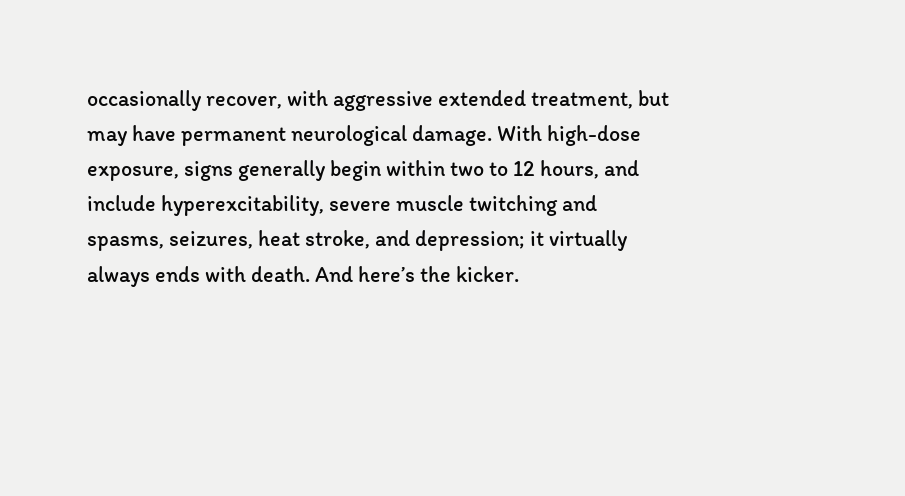occasionally recover, with aggressive extended treatment, but may have permanent neurological damage. With high-dose exposure, signs generally begin within two to 12 hours, and include hyperexcitability, severe muscle twitching and spasms, seizures, heat stroke, and depression; it virtually always ends with death. And here’s the kicker.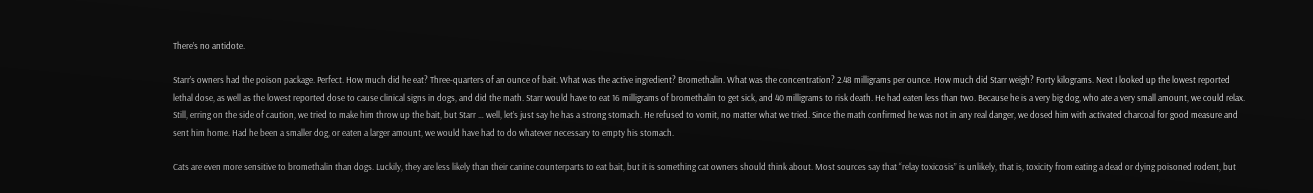There’s no antidote.

Starr’s owners had the poison package. Perfect. How much did he eat? Three-quarters of an ounce of bait. What was the active ingredient? Bromethalin. What was the concentration? 2.48 milligrams per ounce. How much did Starr weigh? Forty kilograms. Next I looked up the lowest reported lethal dose, as well as the lowest reported dose to cause clinical signs in dogs, and did the math. Starr would have to eat 16 milligrams of bromethalin to get sick, and 40 milligrams to risk death. He had eaten less than two. Because he is a very big dog, who ate a very small amount, we could relax. Still, erring on the side of caution, we tried to make him throw up the bait, but Starr … well, let’s just say he has a strong stomach. He refused to vomit, no matter what we tried. Since the math confirmed he was not in any real danger, we dosed him with activated charcoal for good measure and sent him home. Had he been a smaller dog, or eaten a larger amount, we would have had to do whatever necessary to empty his stomach.

Cats are even more sensitive to bromethalin than dogs. Luckily, they are less likely than their canine counterparts to eat bait, but it is something cat owners should think about. Most sources say that “relay toxicosis” is unlikely, that is, toxicity from eating a dead or dying poisoned rodent, but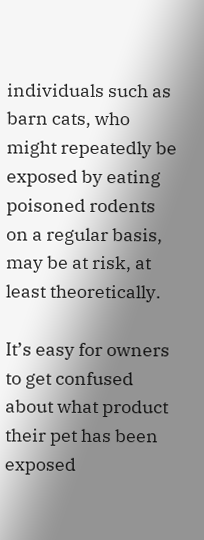individuals such as barn cats, who might repeatedly be exposed by eating poisoned rodents on a regular basis, may be at risk, at least theoretically.

It’s easy for owners to get confused about what product their pet has been exposed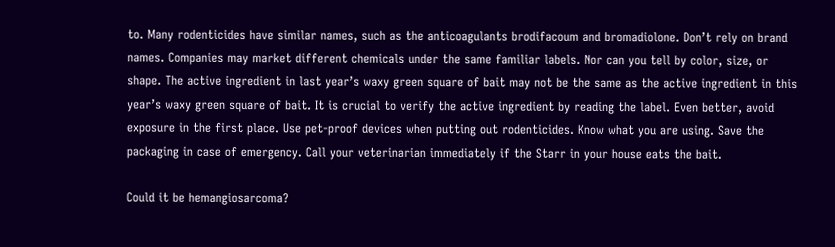to. Many rodenticides have similar names, such as the anticoagulants brodifacoum and bromadiolone. Don’t rely on brand names. Companies may market different chemicals under the same familiar labels. Nor can you tell by color, size, or shape. The active ingredient in last year’s waxy green square of bait may not be the same as the active ingredient in this year’s waxy green square of bait. It is crucial to verify the active ingredient by reading the label. Even better, avoid exposure in the first place. Use pet-proof devices when putting out rodenticides. Know what you are using. Save the packaging in case of emergency. Call your veterinarian immediately if the Starr in your house eats the bait.

Could it be hemangiosarcoma?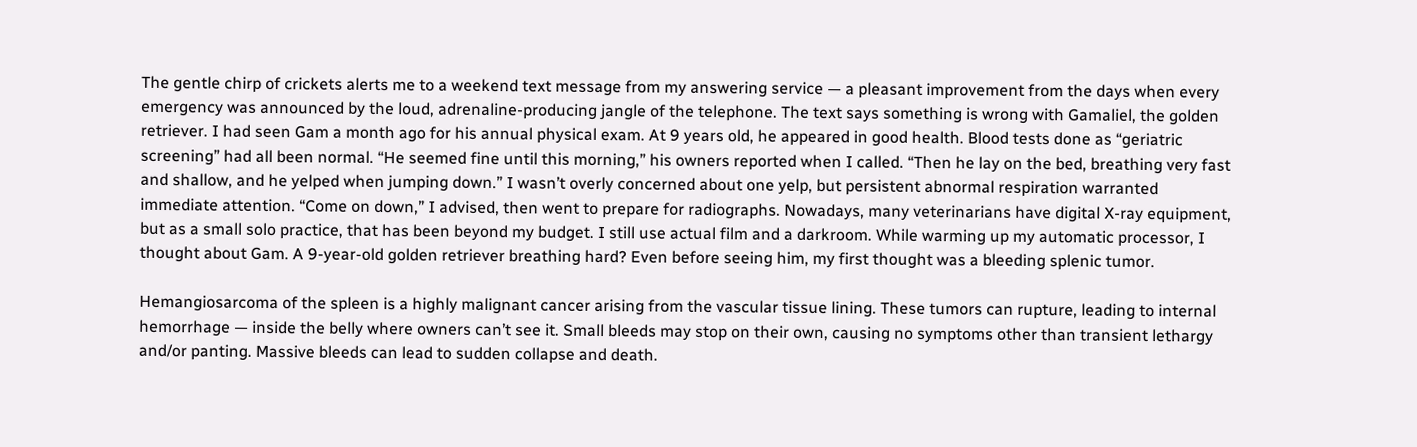The gentle chirp of crickets alerts me to a weekend text message from my answering service — a pleasant improvement from the days when every emergency was announced by the loud, adrenaline-producing jangle of the telephone. The text says something is wrong with Gamaliel, the golden retriever. I had seen Gam a month ago for his annual physical exam. At 9 years old, he appeared in good health. Blood tests done as “geriatric screening” had all been normal. “He seemed fine until this morning,” his owners reported when I called. “Then he lay on the bed, breathing very fast and shallow, and he yelped when jumping down.” I wasn’t overly concerned about one yelp, but persistent abnormal respiration warranted immediate attention. “Come on down,” I advised, then went to prepare for radiographs. Nowadays, many veterinarians have digital X-ray equipment, but as a small solo practice, that has been beyond my budget. I still use actual film and a darkroom. While warming up my automatic processor, I thought about Gam. A 9-year-old golden retriever breathing hard? Even before seeing him, my first thought was a bleeding splenic tumor.

Hemangiosarcoma of the spleen is a highly malignant cancer arising from the vascular tissue lining. These tumors can rupture, leading to internal hemorrhage — inside the belly where owners can’t see it. Small bleeds may stop on their own, causing no symptoms other than transient lethargy and/or panting. Massive bleeds can lead to sudden collapse and death.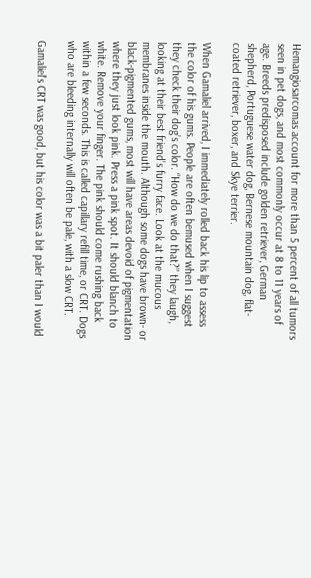Hemangiosarcomas account for more than 5 percent of all tumors seen in pet dogs, and most commonly occur at 8 to 11 years of age. Breeds predisposed include golden retriever, German shepherd, Portuguese water dog, Bernese mountain dog, flat-coated retriever, boxer, and Skye terrier.

When Gamaliel arrived, I immediately rolled back his lip to assess the color of his gums. People are often bemused when I suggest they check their dog’s color. “How do we do that?” they laugh, looking at their best friend’s furry face. Look at the mucous membranes inside the mouth. Although some dogs have brown- or black-pigmented gums, most will have areas devoid of pigmentation where they just look pink. Press a pink spot. It should blanch to white. Remove your finger. The pink should come rushing back within a few seconds. This is called capillary refill time, or CRT. Dogs who are bleeding internally will often be pale, with a slow CRT.

Gamaliel’s CRT was good, but his color was a bit paler than I would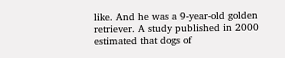like. And he was a 9-year-old golden retriever. A study published in 2000 estimated that dogs of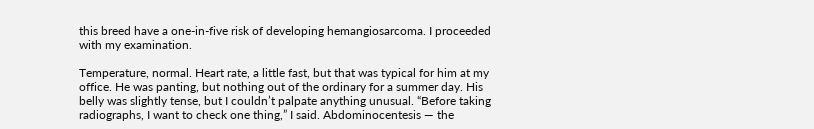this breed have a one-in-five risk of developing hemangiosarcoma. I proceeded with my examination.

Temperature, normal. Heart rate, a little fast, but that was typical for him at my office. He was panting, but nothing out of the ordinary for a summer day. His belly was slightly tense, but I couldn’t palpate anything unusual. “Before taking radiographs, I want to check one thing,” I said. Abdominocentesis — the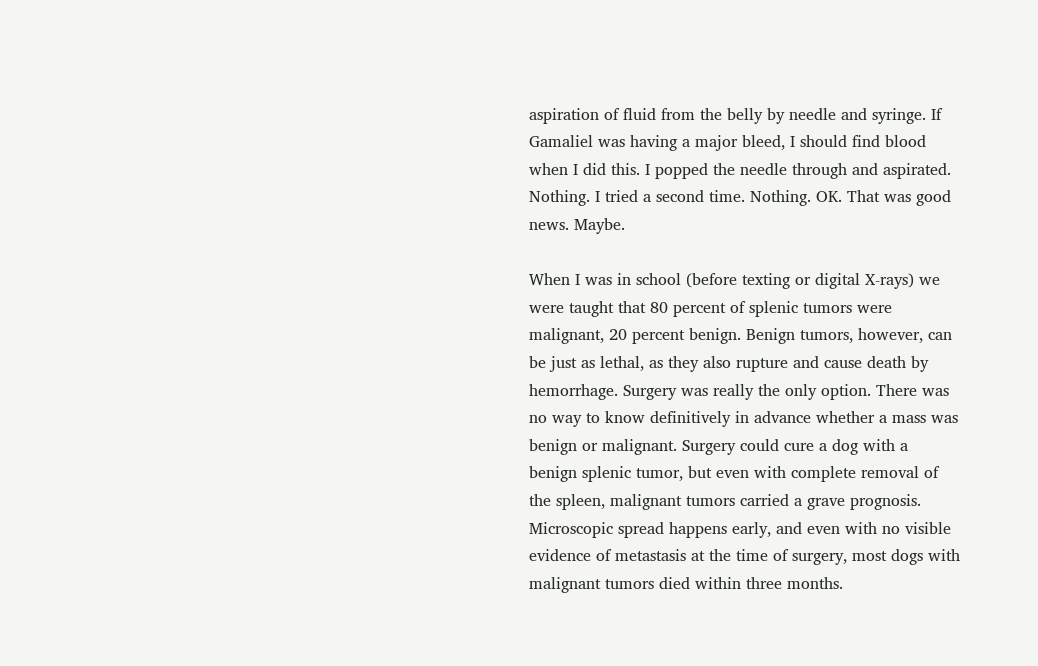aspiration of fluid from the belly by needle and syringe. If Gamaliel was having a major bleed, I should find blood when I did this. I popped the needle through and aspirated. Nothing. I tried a second time. Nothing. OK. That was good news. Maybe.

When I was in school (before texting or digital X-rays) we were taught that 80 percent of splenic tumors were malignant, 20 percent benign. Benign tumors, however, can be just as lethal, as they also rupture and cause death by hemorrhage. Surgery was really the only option. There was no way to know definitively in advance whether a mass was benign or malignant. Surgery could cure a dog with a benign splenic tumor, but even with complete removal of the spleen, malignant tumors carried a grave prognosis. Microscopic spread happens early, and even with no visible evidence of metastasis at the time of surgery, most dogs with malignant tumors died within three months.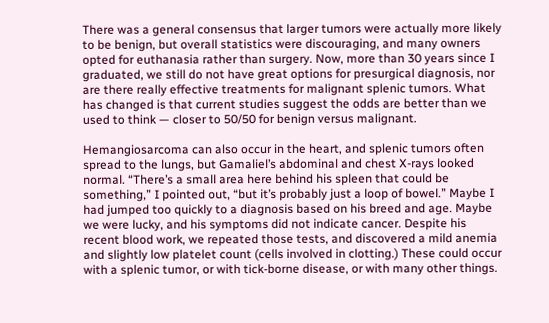There was a general consensus that larger tumors were actually more likely to be benign, but overall statistics were discouraging, and many owners opted for euthanasia rather than surgery. Now, more than 30 years since I graduated, we still do not have great options for presurgical diagnosis, nor are there really effective treatments for malignant splenic tumors. What has changed is that current studies suggest the odds are better than we used to think — closer to 50/50 for benign versus malignant.

Hemangiosarcoma can also occur in the heart, and splenic tumors often spread to the lungs, but Gamaliel’s abdominal and chest X-rays looked normal. “There’s a small area here behind his spleen that could be something,” I pointed out, “but it’s probably just a loop of bowel.” Maybe I had jumped too quickly to a diagnosis based on his breed and age. Maybe we were lucky, and his symptoms did not indicate cancer. Despite his recent blood work, we repeated those tests, and discovered a mild anemia and slightly low platelet count (cells involved in clotting.) These could occur with a splenic tumor, or with tick-borne disease, or with many other things.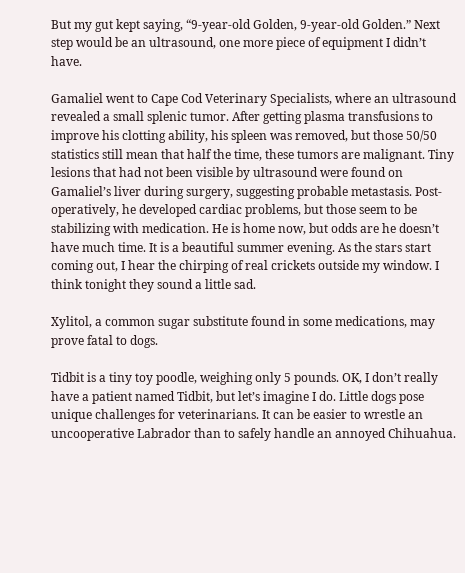But my gut kept saying, “9-year-old Golden, 9-year-old Golden.” Next step would be an ultrasound, one more piece of equipment I didn’t have.

Gamaliel went to Cape Cod Veterinary Specialists, where an ultrasound revealed a small splenic tumor. After getting plasma transfusions to improve his clotting ability, his spleen was removed, but those 50/50 statistics still mean that half the time, these tumors are malignant. Tiny lesions that had not been visible by ultrasound were found on Gamaliel’s liver during surgery, suggesting probable metastasis. Post-operatively, he developed cardiac problems, but those seem to be stabilizing with medication. He is home now, but odds are he doesn’t have much time. It is a beautiful summer evening. As the stars start coming out, I hear the chirping of real crickets outside my window. I think tonight they sound a little sad.

Xylitol, a common sugar substitute found in some medications, may prove fatal to dogs.

Tidbit is a tiny toy poodle, weighing only 5 pounds. OK, I don’t really have a patient named Tidbit, but let’s imagine I do. Little dogs pose unique challenges for veterinarians. It can be easier to wrestle an uncooperative Labrador than to safely handle an annoyed Chihuahua.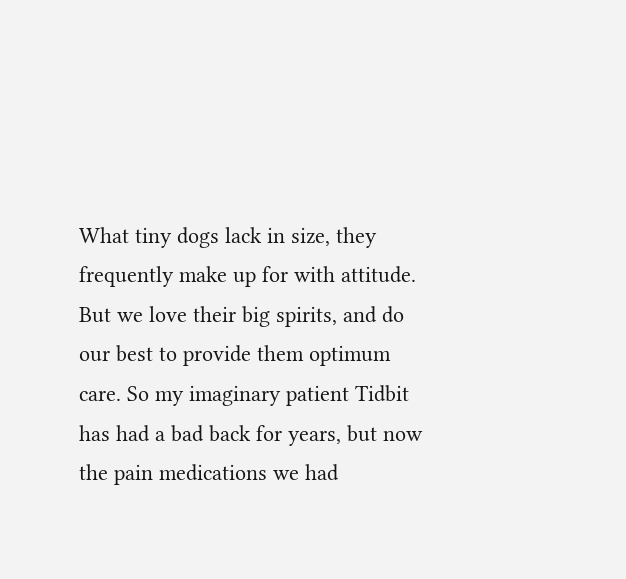What tiny dogs lack in size, they frequently make up for with attitude. But we love their big spirits, and do our best to provide them optimum care. So my imaginary patient Tidbit has had a bad back for years, but now the pain medications we had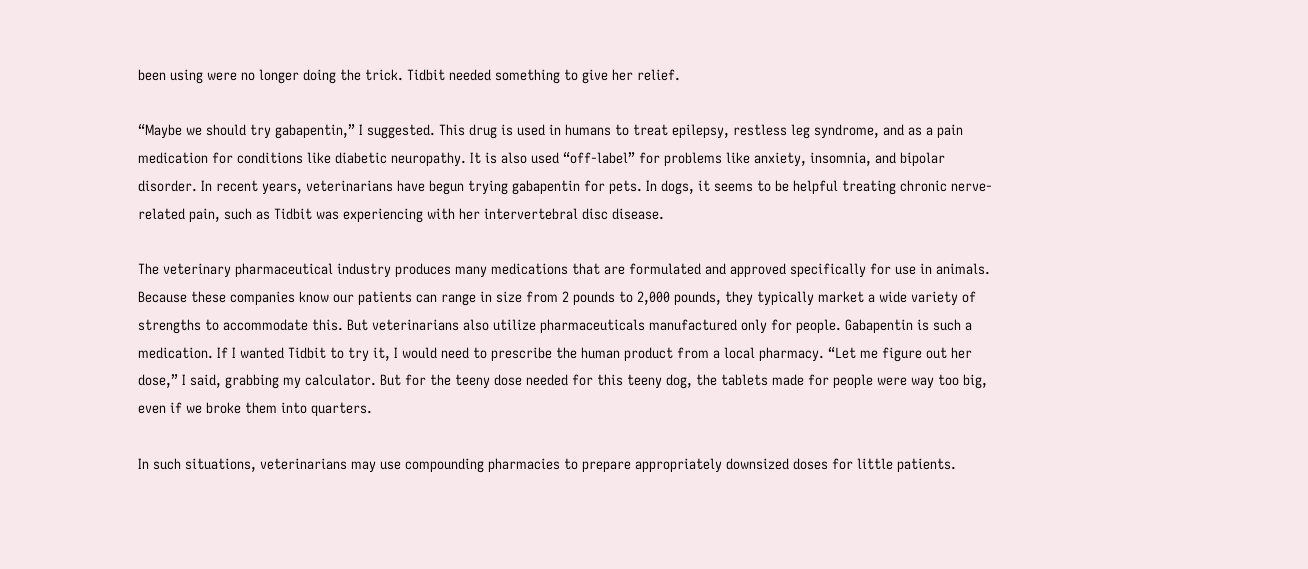been using were no longer doing the trick. Tidbit needed something to give her relief.

“Maybe we should try gabapentin,” I suggested. This drug is used in humans to treat epilepsy, restless leg syndrome, and as a pain medication for conditions like diabetic neuropathy. It is also used “off-label” for problems like anxiety, insomnia, and bipolar disorder. In recent years, veterinarians have begun trying gabapentin for pets. In dogs, it seems to be helpful treating chronic nerve-related pain, such as Tidbit was experiencing with her intervertebral disc disease.

The veterinary pharmaceutical industry produces many medications that are formulated and approved specifically for use in animals. Because these companies know our patients can range in size from 2 pounds to 2,000 pounds, they typically market a wide variety of strengths to accommodate this. But veterinarians also utilize pharmaceuticals manufactured only for people. Gabapentin is such a medication. If I wanted Tidbit to try it, I would need to prescribe the human product from a local pharmacy. “Let me figure out her dose,” I said, grabbing my calculator. But for the teeny dose needed for this teeny dog, the tablets made for people were way too big, even if we broke them into quarters.

In such situations, veterinarians may use compounding pharmacies to prepare appropriately downsized doses for little patients.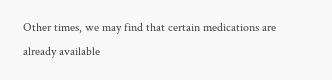Other times, we may find that certain medications are already available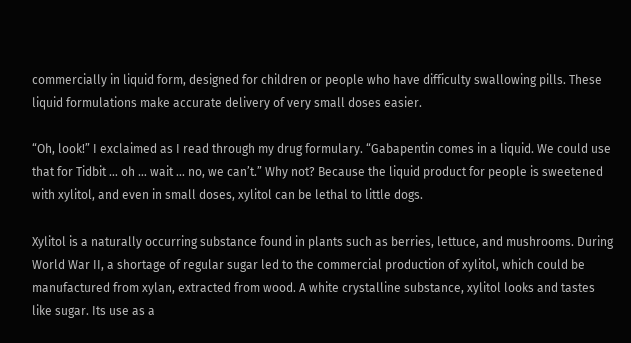commercially in liquid form, designed for children or people who have difficulty swallowing pills. These liquid formulations make accurate delivery of very small doses easier.

“Oh, look!” I exclaimed as I read through my drug formulary. “Gabapentin comes in a liquid. We could use that for Tidbit … oh … wait … no, we can’t.” Why not? Because the liquid product for people is sweetened with xylitol, and even in small doses, xylitol can be lethal to little dogs.

Xylitol is a naturally occurring substance found in plants such as berries, lettuce, and mushrooms. During World War II, a shortage of regular sugar led to the commercial production of xylitol, which could be manufactured from xylan, extracted from wood. A white crystalline substance, xylitol looks and tastes like sugar. Its use as a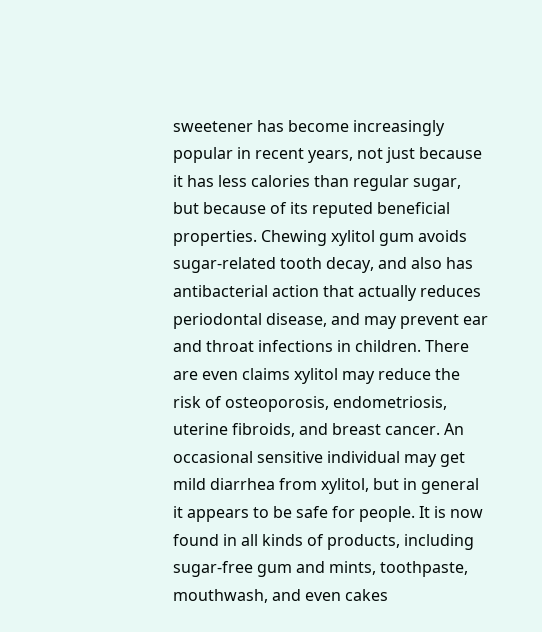sweetener has become increasingly popular in recent years, not just because it has less calories than regular sugar, but because of its reputed beneficial properties. Chewing xylitol gum avoids sugar-related tooth decay, and also has antibacterial action that actually reduces periodontal disease, and may prevent ear and throat infections in children. There are even claims xylitol may reduce the risk of osteoporosis, endometriosis, uterine fibroids, and breast cancer. An occasional sensitive individual may get mild diarrhea from xylitol, but in general it appears to be safe for people. It is now found in all kinds of products, including sugar-free gum and mints, toothpaste, mouthwash, and even cakes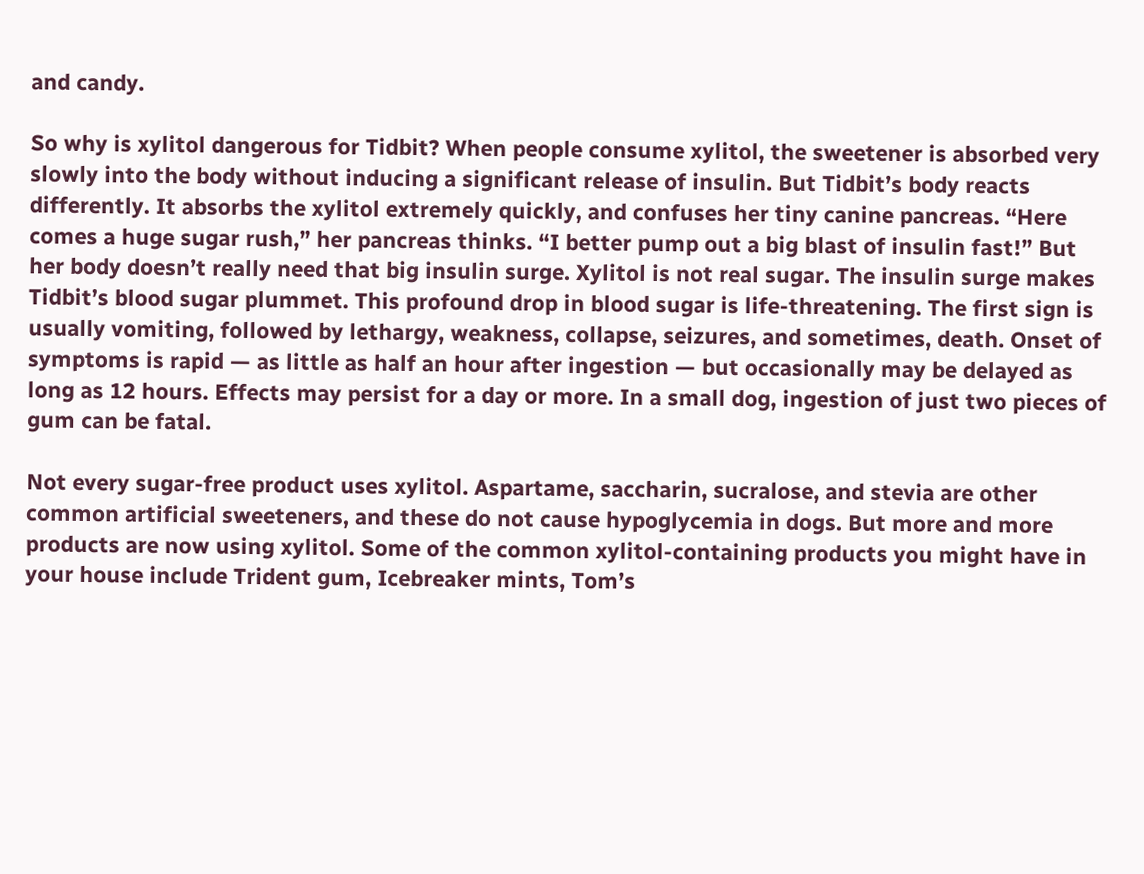and candy.

So why is xylitol dangerous for Tidbit? When people consume xylitol, the sweetener is absorbed very slowly into the body without inducing a significant release of insulin. But Tidbit’s body reacts differently. It absorbs the xylitol extremely quickly, and confuses her tiny canine pancreas. “Here comes a huge sugar rush,” her pancreas thinks. “I better pump out a big blast of insulin fast!” But her body doesn’t really need that big insulin surge. Xylitol is not real sugar. The insulin surge makes Tidbit’s blood sugar plummet. This profound drop in blood sugar is life-threatening. The first sign is usually vomiting, followed by lethargy, weakness, collapse, seizures, and sometimes, death. Onset of symptoms is rapid — as little as half an hour after ingestion — but occasionally may be delayed as long as 12 hours. Effects may persist for a day or more. In a small dog, ingestion of just two pieces of gum can be fatal.

Not every sugar-free product uses xylitol. Aspartame, saccharin, sucralose, and stevia are other common artificial sweeteners, and these do not cause hypoglycemia in dogs. But more and more products are now using xylitol. Some of the common xylitol-containing products you might have in your house include Trident gum, Icebreaker mints, Tom’s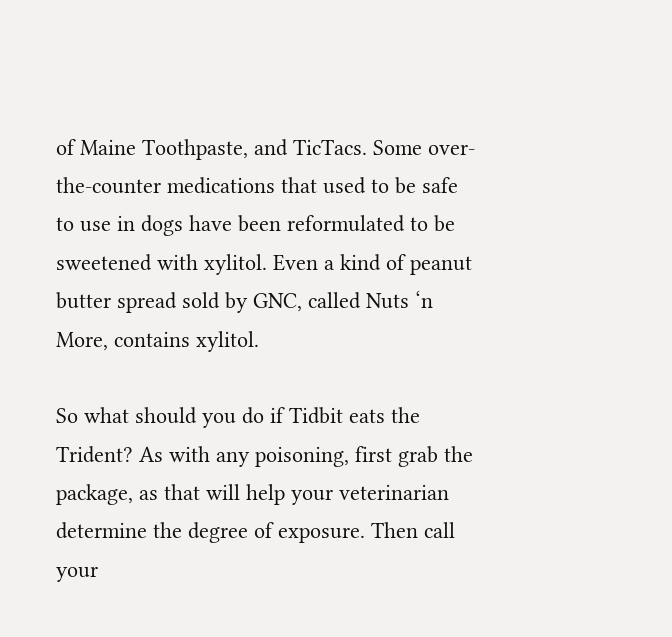of Maine Toothpaste, and TicTacs. Some over-the-counter medications that used to be safe to use in dogs have been reformulated to be sweetened with xylitol. Even a kind of peanut butter spread sold by GNC, called Nuts ‘n More, contains xylitol.

So what should you do if Tidbit eats the Trident? As with any poisoning, first grab the package, as that will help your veterinarian determine the degree of exposure. Then call your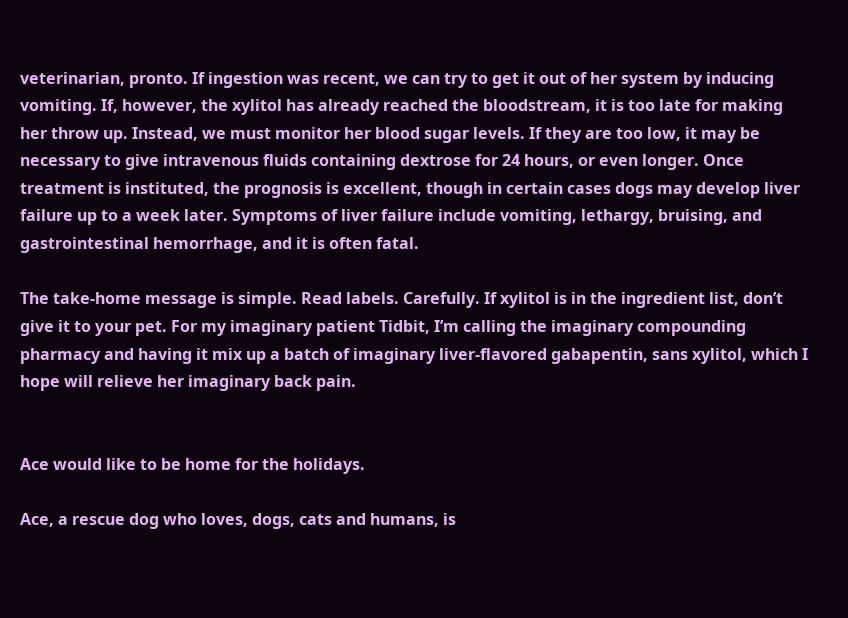veterinarian, pronto. If ingestion was recent, we can try to get it out of her system by inducing vomiting. If, however, the xylitol has already reached the bloodstream, it is too late for making her throw up. Instead, we must monitor her blood sugar levels. If they are too low, it may be necessary to give intravenous fluids containing dextrose for 24 hours, or even longer. Once treatment is instituted, the prognosis is excellent, though in certain cases dogs may develop liver failure up to a week later. Symptoms of liver failure include vomiting, lethargy, bruising, and gastrointestinal hemorrhage, and it is often fatal.

The take-home message is simple. Read labels. Carefully. If xylitol is in the ingredient list, don’t give it to your pet. For my imaginary patient Tidbit, I’m calling the imaginary compounding pharmacy and having it mix up a batch of imaginary liver-flavored gabapentin, sans xylitol, which I hope will relieve her imaginary back pain.


Ace would like to be home for the holidays.

Ace, a rescue dog who loves, dogs, cats and humans, is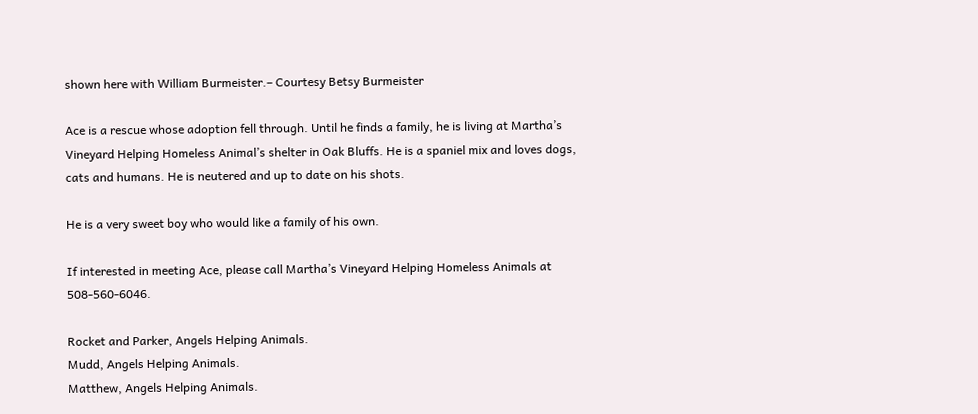shown here with William Burmeister.– Courtesy Betsy Burmeister

Ace is a rescue whose adoption fell through. Until he finds a family, he is living at Martha’s Vineyard Helping Homeless Animal’s shelter in Oak Bluffs. He is a spaniel mix and loves dogs, cats and humans. He is neutered and up to date on his shots.

He is a very sweet boy who would like a family of his own.

If interested in meeting Ace, please call Martha’s Vineyard Helping Homeless Animals at 508-560-6046.

Rocket and Parker, Angels Helping Animals.
Mudd, Angels Helping Animals.
Matthew, Angels Helping Animals.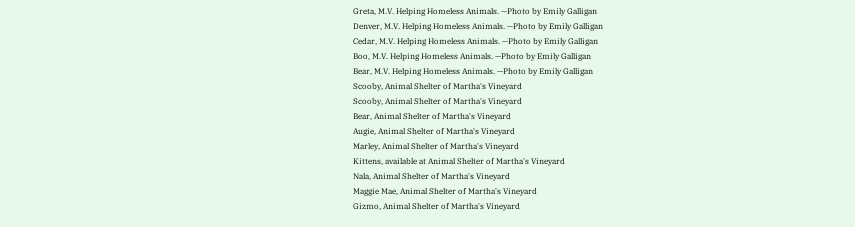Greta, M.V. Helping Homeless Animals. —Photo by Emily Galligan
Denver, M.V. Helping Homeless Animals. —Photo by Emily Galligan
Cedar, M.V. Helping Homeless Animals. —Photo by Emily Galligan
Boo, M.V. Helping Homeless Animals. —Photo by Emily Galligan
Bear, M.V. Helping Homeless Animals. —Photo by Emily Galligan
Scooby, Animal Shelter of Martha's Vineyard
Scooby, Animal Shelter of Martha's Vineyard
Bear, Animal Shelter of Martha's Vineyard
Augie, Animal Shelter of Martha's Vineyard
Marley, Animal Shelter of Martha's Vineyard
Kittens, available at Animal Shelter of Martha's Vineyard
Nala, Animal Shelter of Martha's Vineyard
Maggie Mae, Animal Shelter of Martha's Vineyard
Gizmo, Animal Shelter of Martha's Vineyard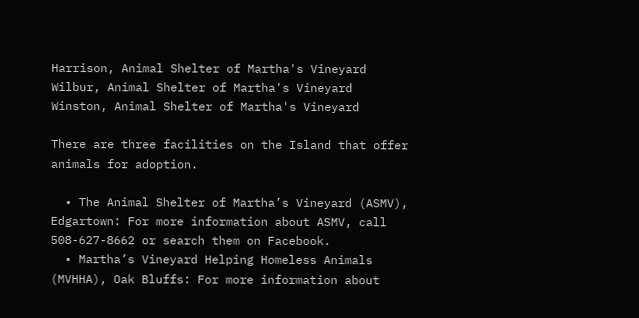Harrison, Animal Shelter of Martha's Vineyard
Wilbur, Animal Shelter of Martha's Vineyard
Winston, Animal Shelter of Martha's Vineyard

There are three facilities on the Island that offer animals for adoption.

  • The Animal Shelter of Martha’s Vineyard (ASMV), Edgartown: For more information about ASMV, call 508-627-8662 or search them on Facebook.
  • Martha’s Vineyard Helping Homeless Animals (MVHHA), Oak Bluffs: For more information about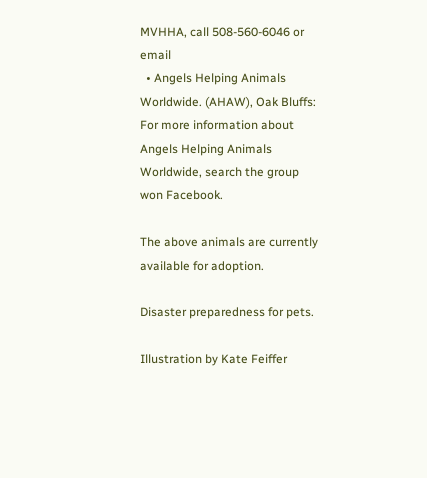MVHHA, call 508-560-6046 or email
  • Angels Helping Animals Worldwide. (AHAW), Oak Bluffs: For more information about Angels Helping Animals Worldwide, search the group won Facebook.

The above animals are currently available for adoption.

Disaster preparedness for pets.

Illustration by Kate Feiffer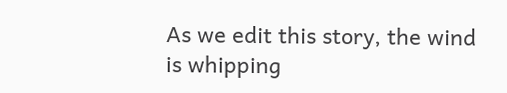As we edit this story, the wind is whipping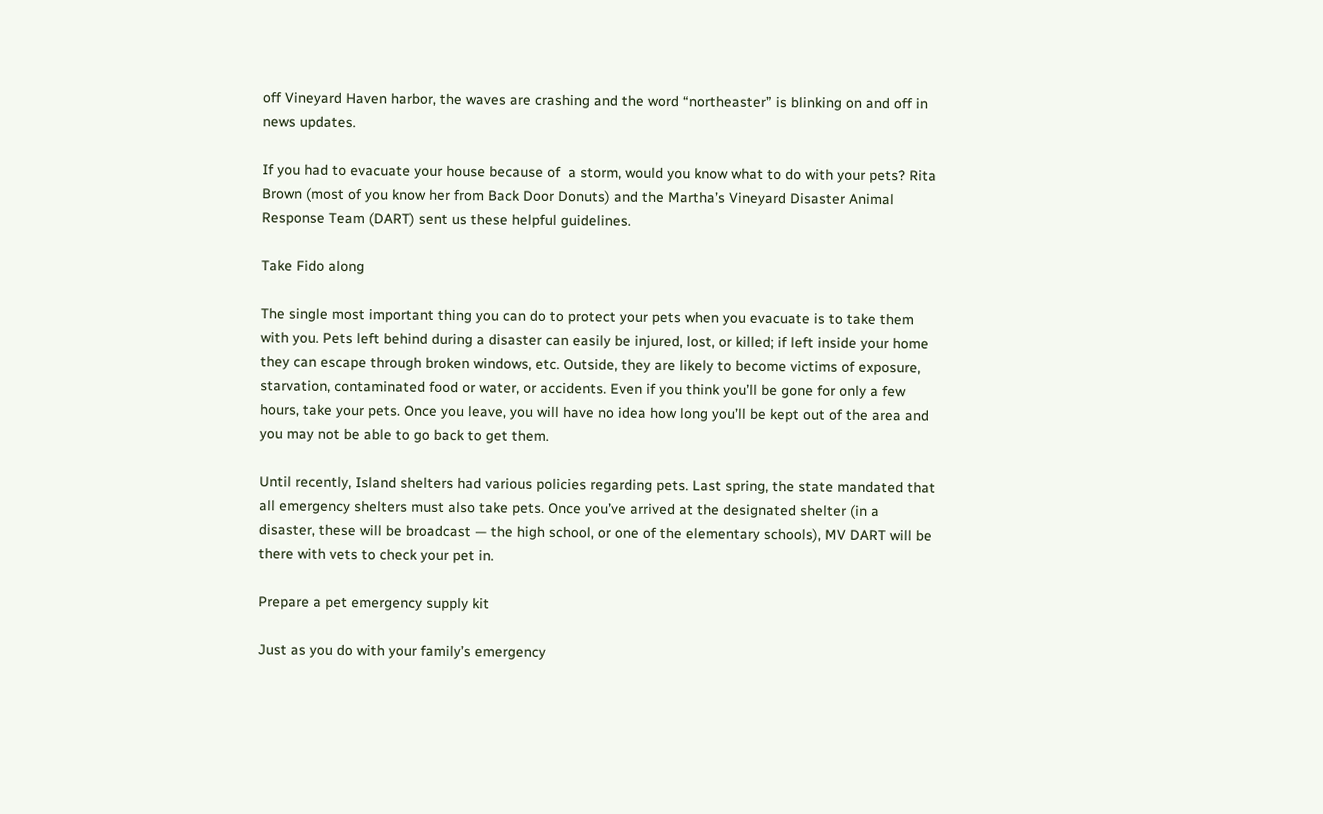off Vineyard Haven harbor, the waves are crashing and the word “northeaster” is blinking on and off in news updates.

If you had to evacuate your house because of  a storm, would you know what to do with your pets? Rita Brown (most of you know her from Back Door Donuts) and the Martha’s Vineyard Disaster Animal Response Team (DART) sent us these helpful guidelines.

Take Fido along

The single most important thing you can do to protect your pets when you evacuate is to take them with you. Pets left behind during a disaster can easily be injured, lost, or killed; if left inside your home they can escape through broken windows, etc. Outside, they are likely to become victims of exposure, starvation, contaminated food or water, or accidents. Even if you think you’ll be gone for only a few hours, take your pets. Once you leave, you will have no idea how long you’ll be kept out of the area and you may not be able to go back to get them.

Until recently, Island shelters had various policies regarding pets. Last spring, the state mandated that all emergency shelters must also take pets. Once you’ve arrived at the designated shelter (in a disaster, these will be broadcast — the high school, or one of the elementary schools), MV DART will be there with vets to check your pet in.

Prepare a pet emergency supply kit

Just as you do with your family’s emergency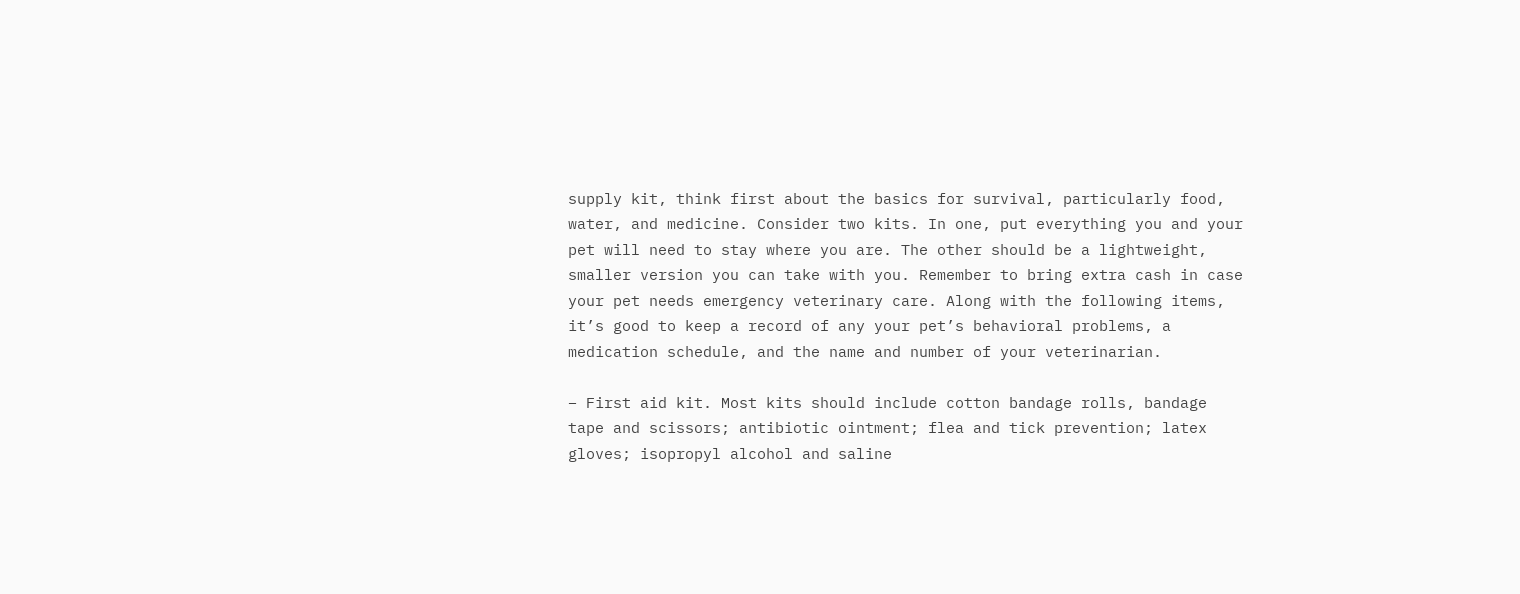supply kit, think first about the basics for survival, particularly food, water, and medicine. Consider two kits. In one, put everything you and your pet will need to stay where you are. The other should be a lightweight, smaller version you can take with you. Remember to bring extra cash in case your pet needs emergency veterinary care. Along with the following items, it’s good to keep a record of any your pet’s behavioral problems, a medication schedule, and the name and number of your veterinarian.

– First aid kit. Most kits should include cotton bandage rolls, bandage tape and scissors; antibiotic ointment; flea and tick prevention; latex gloves; isopropyl alcohol and saline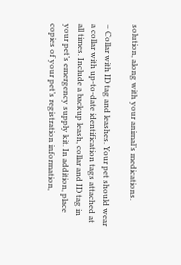solution, along with your animal’s medications.

– Collar with ID tag and leashes. Your pet should wear a collar with up-to-date identification tags attached at all times. Include a backup leash, collar and ID tag in your pet’s emergency supply kit. In addition, place copies of your pet’s registration information,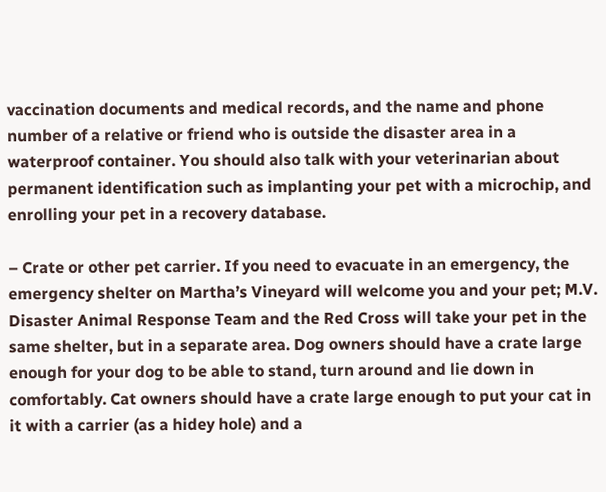vaccination documents and medical records, and the name and phone number of a relative or friend who is outside the disaster area in a waterproof container. You should also talk with your veterinarian about permanent identification such as implanting your pet with a microchip, and enrolling your pet in a recovery database.

– Crate or other pet carrier. If you need to evacuate in an emergency, the emergency shelter on Martha’s Vineyard will welcome you and your pet; M.V. Disaster Animal Response Team and the Red Cross will take your pet in the same shelter, but in a separate area. Dog owners should have a crate large enough for your dog to be able to stand, turn around and lie down in comfortably. Cat owners should have a crate large enough to put your cat in it with a carrier (as a hidey hole) and a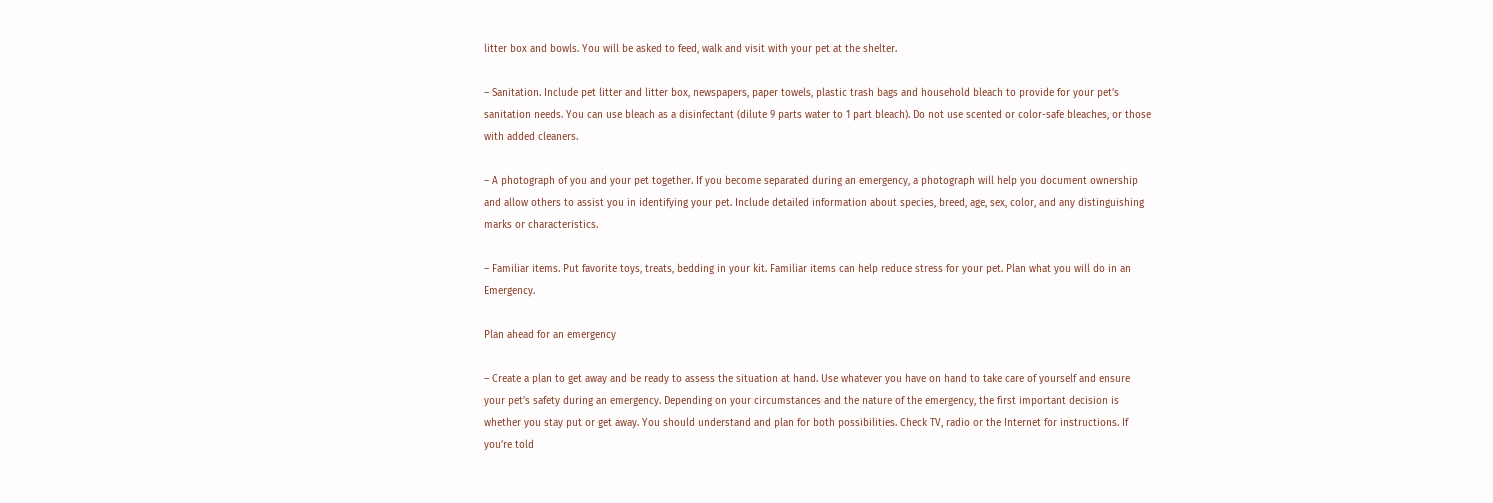litter box and bowls. You will be asked to feed, walk and visit with your pet at the shelter.

– Sanitation. Include pet litter and litter box, newspapers, paper towels, plastic trash bags and household bleach to provide for your pet’s sanitation needs. You can use bleach as a disinfectant (dilute 9 parts water to 1 part bleach). Do not use scented or color-safe bleaches, or those with added cleaners.

– A photograph of you and your pet together. If you become separated during an emergency, a photograph will help you document ownership and allow others to assist you in identifying your pet. Include detailed information about species, breed, age, sex, color, and any distinguishing marks or characteristics.

– Familiar items. Put favorite toys, treats, bedding in your kit. Familiar items can help reduce stress for your pet. Plan what you will do in an Emergency.

Plan ahead for an emergency

– Create a plan to get away and be ready to assess the situation at hand. Use whatever you have on hand to take care of yourself and ensure your pet’s safety during an emergency. Depending on your circumstances and the nature of the emergency, the first important decision is whether you stay put or get away. You should understand and plan for both possibilities. Check TV, radio or the Internet for instructions. If you’re told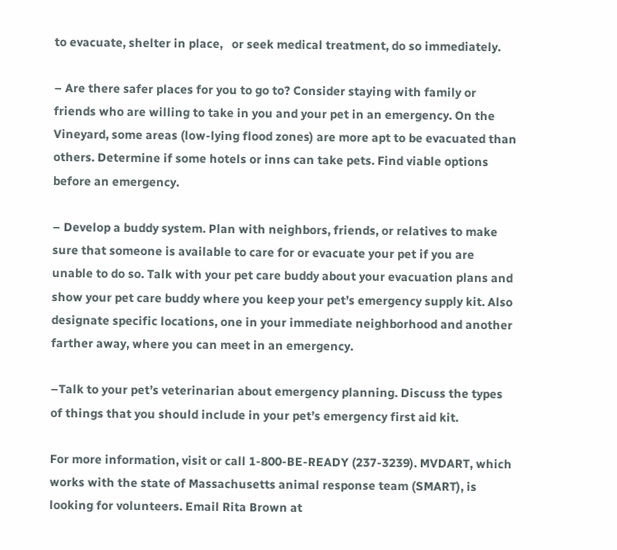to evacuate, shelter in place,   or seek medical treatment, do so immediately.

– Are there safer places for you to go to? Consider staying with family or friends who are willing to take in you and your pet in an emergency. On the Vineyard, some areas (low-lying flood zones) are more apt to be evacuated than others. Determine if some hotels or inns can take pets. Find viable options before an emergency.

– Develop a buddy system. Plan with neighbors, friends, or relatives to make sure that someone is available to care for or evacuate your pet if you are unable to do so. Talk with your pet care buddy about your evacuation plans and show your pet care buddy where you keep your pet’s emergency supply kit. Also designate specific locations, one in your immediate neighborhood and another farther away, where you can meet in an emergency.

–Talk to your pet’s veterinarian about emergency planning. Discuss the types of things that you should include in your pet’s emergency first aid kit.

For more information, visit or call 1-800-BE-READY (237-3239). MVDART, which works with the state of Massachusetts animal response team (SMART), is looking for volunteers. Email Rita Brown at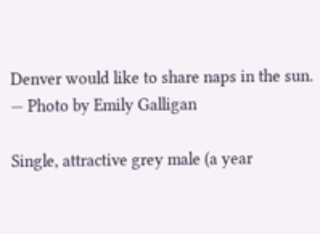Denver would like to share naps in the sun. — Photo by Emily Galligan

Single, attractive grey male (a year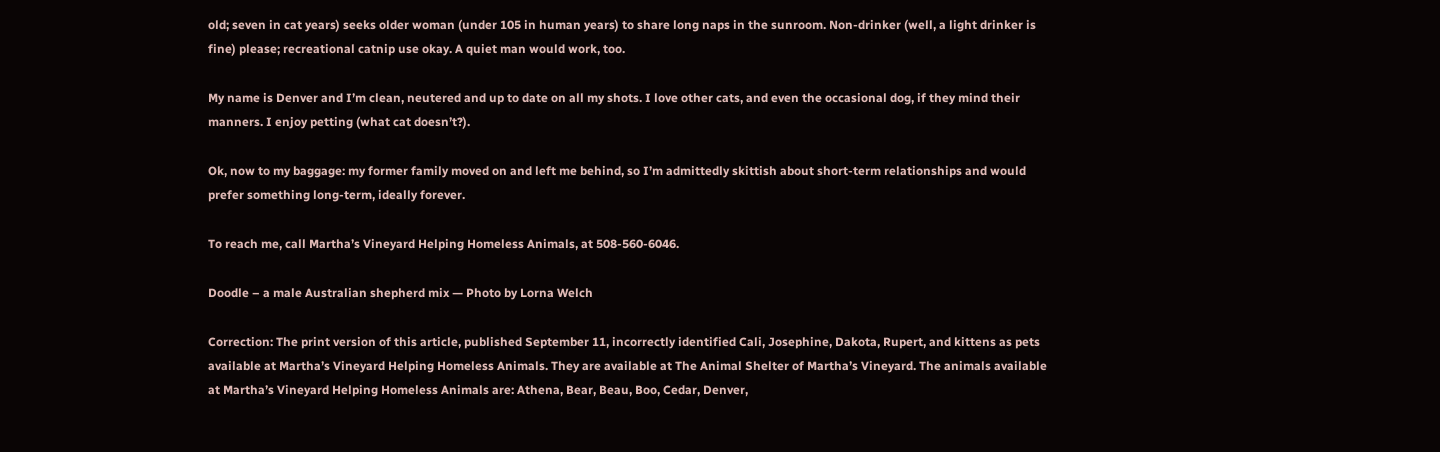old; seven in cat years) seeks older woman (under 105 in human years) to share long naps in the sunroom. Non-drinker (well, a light drinker is fine) please; recreational catnip use okay. A quiet man would work, too.

My name is Denver and I’m clean, neutered and up to date on all my shots. I love other cats, and even the occasional dog, if they mind their manners. I enjoy petting (what cat doesn’t?).

Ok, now to my baggage: my former family moved on and left me behind, so I’m admittedly skittish about short-term relationships and would prefer something long-term, ideally forever.

To reach me, call Martha’s Vineyard Helping Homeless Animals, at 508-560-6046.

Doodle – a male Australian shepherd mix — Photo by Lorna Welch

Correction: The print version of this article, published September 11, incorrectly identified Cali, Josephine, Dakota, Rupert, and kittens as pets available at Martha’s Vineyard Helping Homeless Animals. They are available at The Animal Shelter of Martha’s Vineyard. The animals available at Martha’s Vineyard Helping Homeless Animals are: Athena, Bear, Beau, Boo, Cedar, Denver,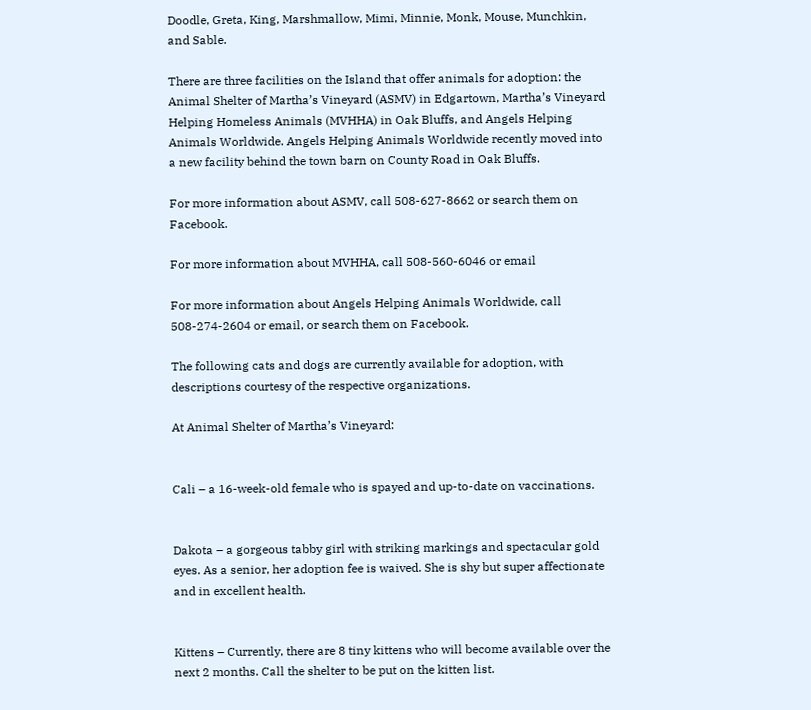Doodle, Greta, King, Marshmallow, Mimi, Minnie, Monk, Mouse, Munchkin, and Sable.

There are three facilities on the Island that offer animals for adoption: the Animal Shelter of Martha’s Vineyard (ASMV) in Edgartown, Martha’s Vineyard Helping Homeless Animals (MVHHA) in Oak Bluffs, and Angels Helping Animals Worldwide. Angels Helping Animals Worldwide recently moved into a new facility behind the town barn on County Road in Oak Bluffs.

For more information about ASMV, call 508-627-8662 or search them on Facebook.

For more information about MVHHA, call 508-560-6046 or email

For more information about Angels Helping Animals Worldwide, call 508-274-2604 or email, or search them on Facebook.

The following cats and dogs are currently available for adoption, with descriptions courtesy of the respective organizations.

At Animal Shelter of Martha’s Vineyard:


Cali – a 16-week-old female who is spayed and up-to-date on vaccinations.


Dakota – a gorgeous tabby girl with striking markings and spectacular gold eyes. As a senior, her adoption fee is waived. She is shy but super affectionate and in excellent health.


Kittens – Currently, there are 8 tiny kittens who will become available over the next 2 months. Call the shelter to be put on the kitten list.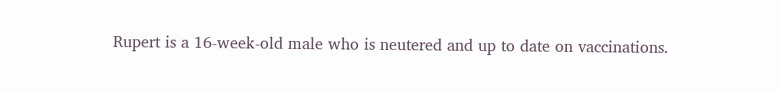Rupert is a 16-week-old male who is neutered and up to date on vaccinations.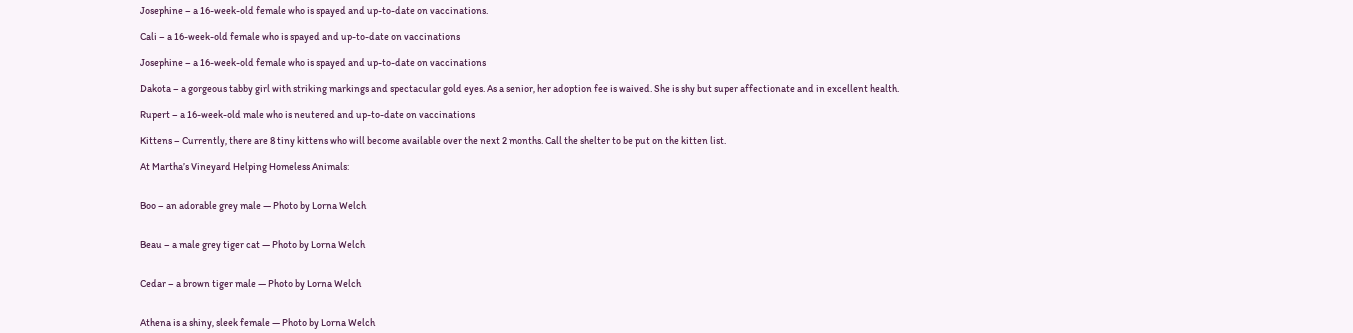Josephine – a 16-week-old female who is spayed and up-to-date on vaccinations.

Cali – a 16-week-old female who is spayed and up-to-date on vaccinations

Josephine – a 16-week-old female who is spayed and up-to-date on vaccinations

Dakota – a gorgeous tabby girl with striking markings and spectacular gold eyes. As a senior, her adoption fee is waived. She is shy but super affectionate and in excellent health.

Rupert – a 16-week-old male who is neutered and up-to-date on vaccinations

Kittens – Currently, there are 8 tiny kittens who will become available over the next 2 months. Call the shelter to be put on the kitten list.

At Martha’s Vineyard Helping Homeless Animals:


Boo – an adorable grey male — Photo by Lorna Welch


Beau – a male grey tiger cat — Photo by Lorna Welch


Cedar – a brown tiger male — Photo by Lorna Welch


Athena is a shiny, sleek female — Photo by Lorna Welch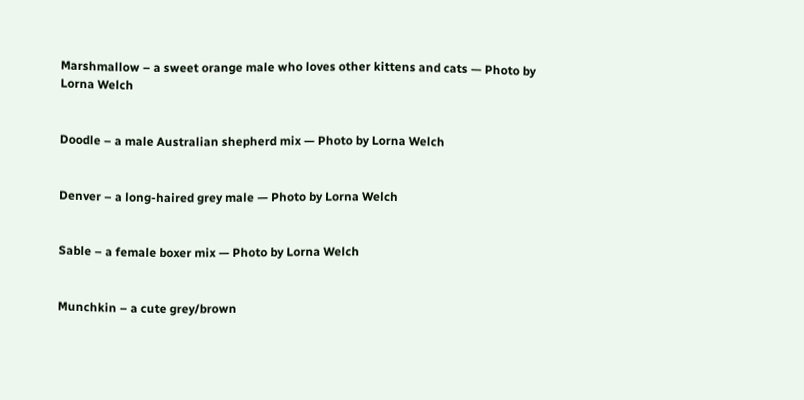Marshmallow – a sweet orange male who loves other kittens and cats — Photo by Lorna Welch


Doodle – a male Australian shepherd mix — Photo by Lorna Welch


Denver – a long-haired grey male — Photo by Lorna Welch


Sable – a female boxer mix — Photo by Lorna Welch


Munchkin – a cute grey/brown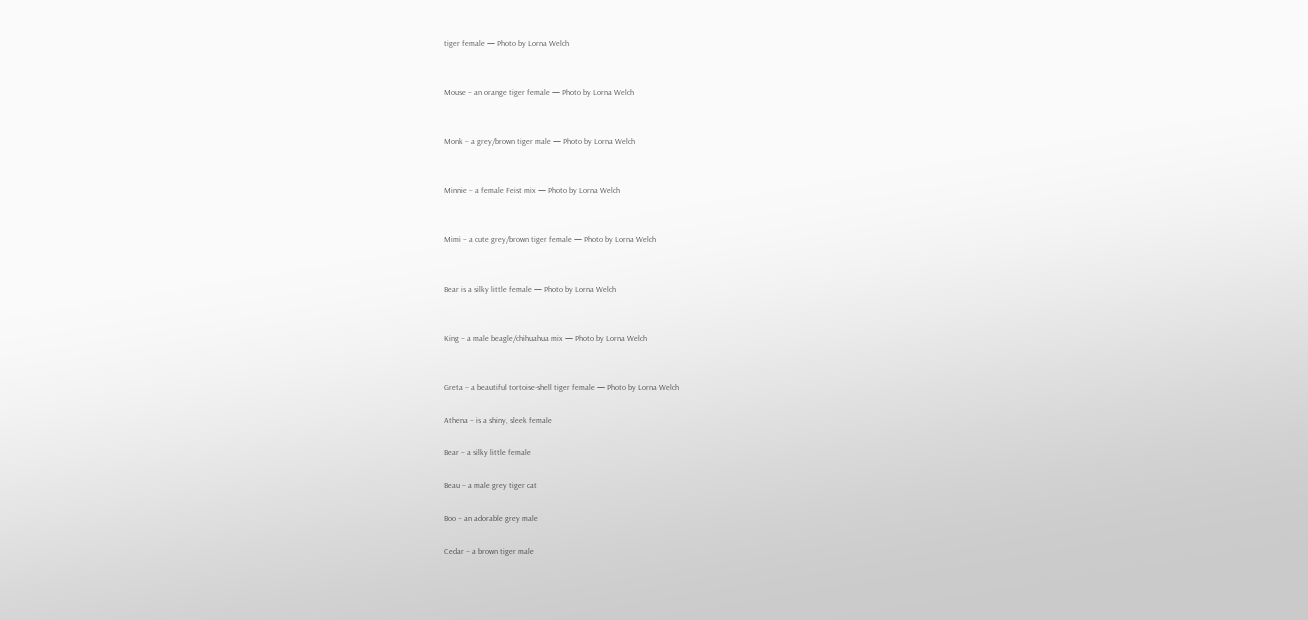tiger female — Photo by Lorna Welch


Mouse – an orange tiger female — Photo by Lorna Welch


Monk – a grey/brown tiger male — Photo by Lorna Welch


Minnie – a female Feist mix — Photo by Lorna Welch


Mimi – a cute grey/brown tiger female — Photo by Lorna Welch


Bear is a silky little female — Photo by Lorna Welch


King – a male beagle/chihuahua mix — Photo by Lorna Welch


Greta – a beautiful tortoise-shell tiger female — Photo by Lorna Welch

Athena – is a shiny, sleek female

Bear – a silky little female

Beau – a male grey tiger cat

Boo – an adorable grey male

Cedar – a brown tiger male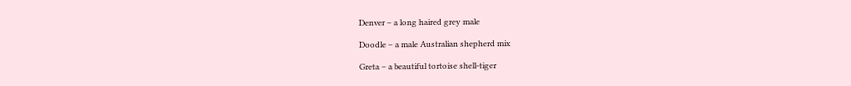Denver – a long haired grey male

Doodle – a male Australian shepherd mix

Greta – a beautiful tortoise shell-tiger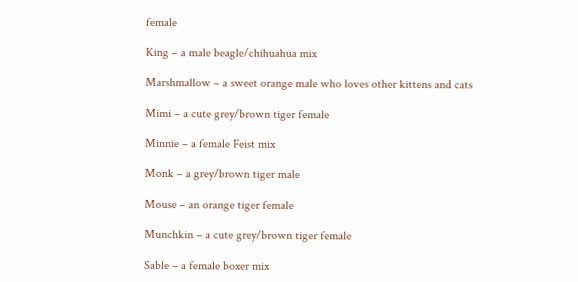female

King – a male beagle/chihuahua mix

Marshmallow – a sweet orange male who loves other kittens and cats

Mimi – a cute grey/brown tiger female

Minnie – a female Feist mix

Monk – a grey/brown tiger male

Mouse – an orange tiger female

Munchkin – a cute grey/brown tiger female

Sable – a female boxer mix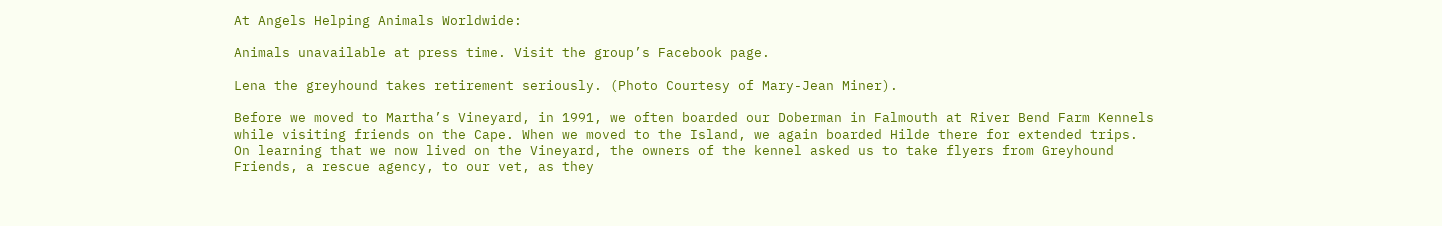At Angels Helping Animals Worldwide:

Animals unavailable at press time. Visit the group’s Facebook page.

Lena the greyhound takes retirement seriously. (Photo Courtesy of Mary-Jean Miner).

Before we moved to Martha’s Vineyard, in 1991, we often boarded our Doberman in Falmouth at River Bend Farm Kennels while visiting friends on the Cape. When we moved to the Island, we again boarded Hilde there for extended trips. On learning that we now lived on the Vineyard, the owners of the kennel asked us to take flyers from Greyhound Friends, a rescue agency, to our vet, as they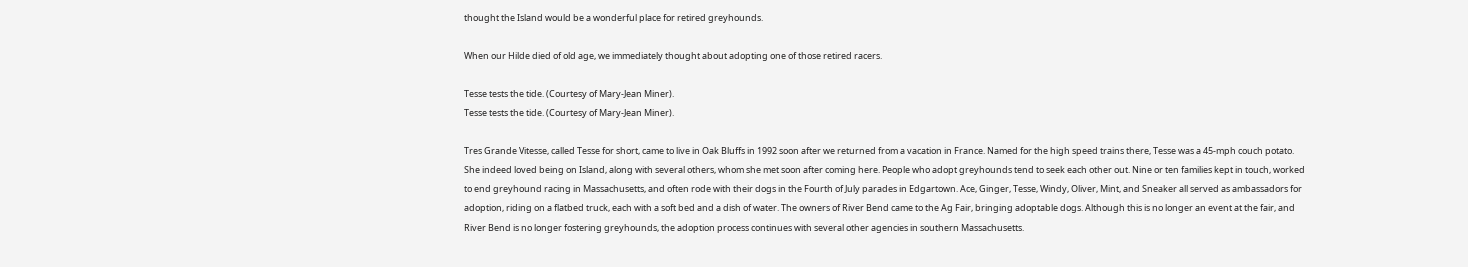thought the Island would be a wonderful place for retired greyhounds.

When our Hilde died of old age, we immediately thought about adopting one of those retired racers.

Tesse tests the tide. (Courtesy of Mary-Jean Miner).
Tesse tests the tide. (Courtesy of Mary-Jean Miner).

Tres Grande Vitesse, called Tesse for short, came to live in Oak Bluffs in 1992 soon after we returned from a vacation in France. Named for the high speed trains there, Tesse was a 45-mph couch potato. She indeed loved being on Island, along with several others, whom she met soon after coming here. People who adopt greyhounds tend to seek each other out. Nine or ten families kept in touch, worked to end greyhound racing in Massachusetts, and often rode with their dogs in the Fourth of July parades in Edgartown. Ace, Ginger, Tesse, Windy, Oliver, Mint, and Sneaker all served as ambassadors for adoption, riding on a flatbed truck, each with a soft bed and a dish of water. The owners of River Bend came to the Ag Fair, bringing adoptable dogs. Although this is no longer an event at the fair, and River Bend is no longer fostering greyhounds, the adoption process continues with several other agencies in southern Massachusetts.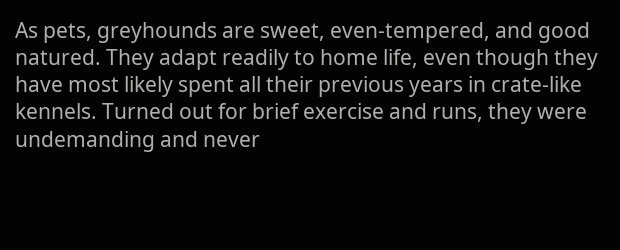As pets, greyhounds are sweet, even-tempered, and good natured. They adapt readily to home life, even though they have most likely spent all their previous years in crate-like kennels. Turned out for brief exercise and runs, they were undemanding and never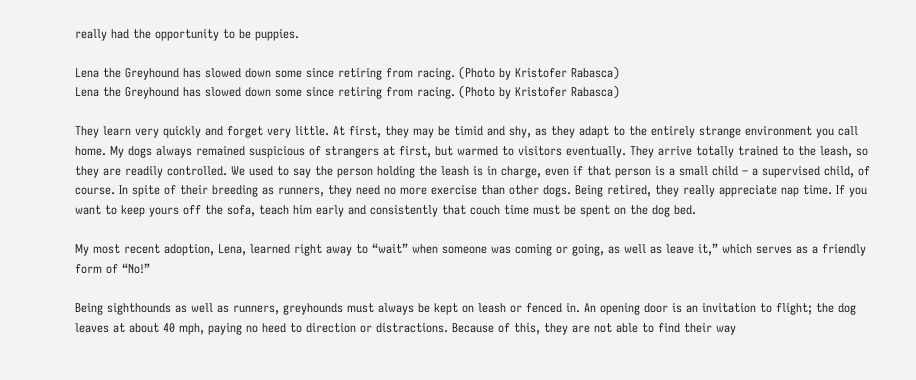really had the opportunity to be puppies.

Lena the Greyhound has slowed down some since retiring from racing. (Photo by Kristofer Rabasca)
Lena the Greyhound has slowed down some since retiring from racing. (Photo by Kristofer Rabasca)

They learn very quickly and forget very little. At first, they may be timid and shy, as they adapt to the entirely strange environment you call home. My dogs always remained suspicious of strangers at first, but warmed to visitors eventually. They arrive totally trained to the leash, so they are readily controlled. We used to say the person holding the leash is in charge, even if that person is a small child – a supervised child, of course. In spite of their breeding as runners, they need no more exercise than other dogs. Being retired, they really appreciate nap time. If you want to keep yours off the sofa, teach him early and consistently that couch time must be spent on the dog bed.

My most recent adoption, Lena, learned right away to “wait” when someone was coming or going, as well as leave it,” which serves as a friendly form of “No!”

Being sighthounds as well as runners, greyhounds must always be kept on leash or fenced in. An opening door is an invitation to flight; the dog leaves at about 40 mph, paying no heed to direction or distractions. Because of this, they are not able to find their way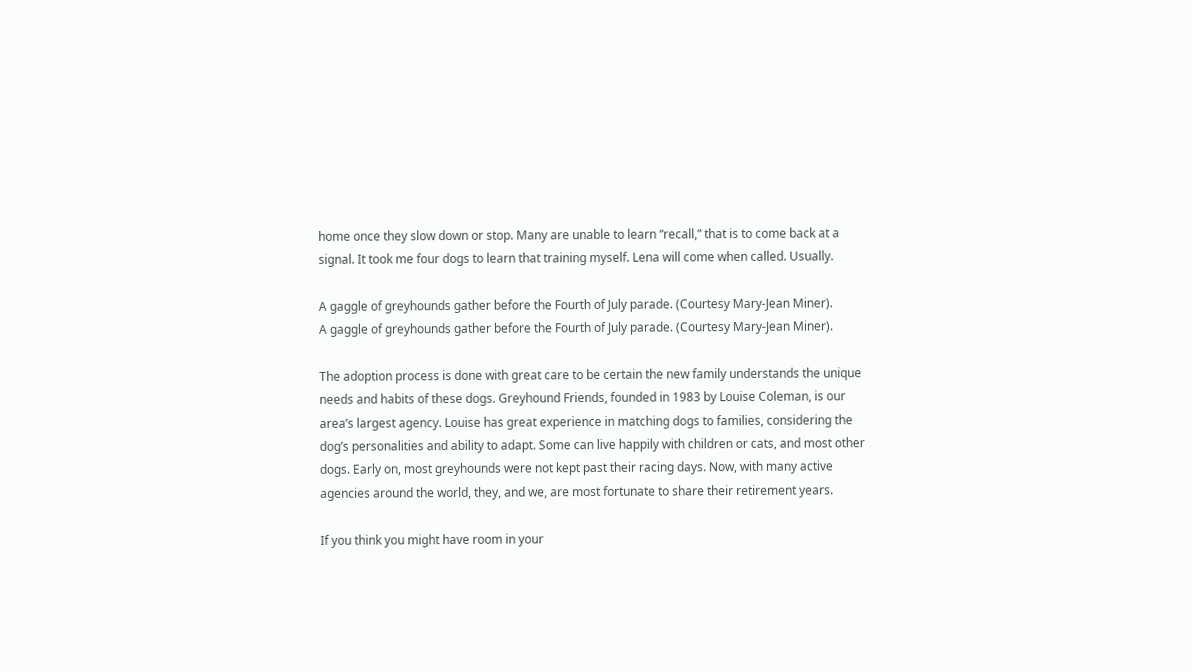home once they slow down or stop. Many are unable to learn “recall,” that is to come back at a signal. It took me four dogs to learn that training myself. Lena will come when called. Usually.

A gaggle of greyhounds gather before the Fourth of July parade. (Courtesy Mary-Jean Miner).
A gaggle of greyhounds gather before the Fourth of July parade. (Courtesy Mary-Jean Miner).

The adoption process is done with great care to be certain the new family understands the unique needs and habits of these dogs. Greyhound Friends, founded in 1983 by Louise Coleman, is our area’s largest agency. Louise has great experience in matching dogs to families, considering the dog’s personalities and ability to adapt. Some can live happily with children or cats, and most other dogs. Early on, most greyhounds were not kept past their racing days. Now, with many active agencies around the world, they, and we, are most fortunate to share their retirement years.

If you think you might have room in your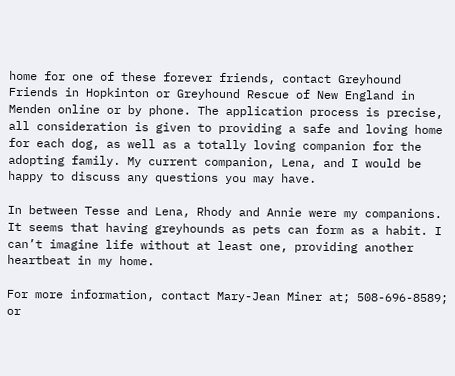home for one of these forever friends, contact Greyhound Friends in Hopkinton or Greyhound Rescue of New England in Menden online or by phone. The application process is precise, all consideration is given to providing a safe and loving home for each dog, as well as a totally loving companion for the adopting family. My current companion, Lena, and I would be happy to discuss any questions you may have.

In between Tesse and Lena, Rhody and Annie were my companions. It seems that having greyhounds as pets can form as a habit. I can’t imagine life without at least one, providing another heartbeat in my home.

For more information, contact Mary-Jean Miner at; 508-696-8589; or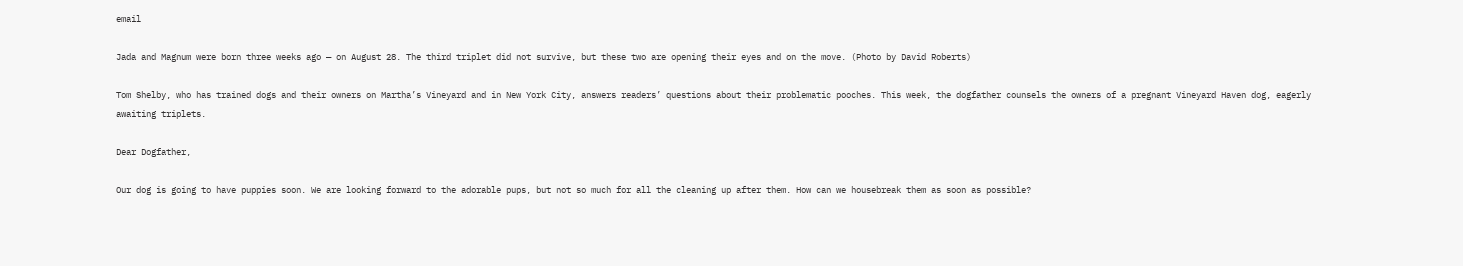email

Jada and Magnum were born three weeks ago — on August 28. The third triplet did not survive, but these two are opening their eyes and on the move. (Photo by David Roberts)

Tom Shelby, who has trained dogs and their owners on Martha’s Vineyard and in New York City, answers readers’ questions about their problematic pooches. This week, the dogfather counsels the owners of a pregnant Vineyard Haven dog, eagerly awaiting triplets.

Dear Dogfather,

Our dog is going to have puppies soon. We are looking forward to the adorable pups, but not so much for all the cleaning up after them. How can we housebreak them as soon as possible?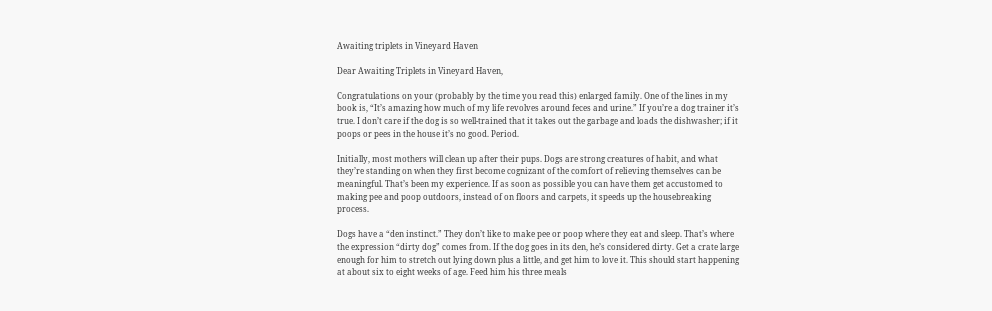Awaiting triplets in Vineyard Haven

Dear Awaiting Triplets in Vineyard Haven,

Congratulations on your (probably by the time you read this) enlarged family. One of the lines in my book is, “It’s amazing how much of my life revolves around feces and urine.” If you’re a dog trainer it’s true. I don’t care if the dog is so well-trained that it takes out the garbage and loads the dishwasher; if it poops or pees in the house it’s no good. Period.

Initially, most mothers will clean up after their pups. Dogs are strong creatures of habit, and what they’re standing on when they first become cognizant of the comfort of relieving themselves can be meaningful. That’s been my experience. If as soon as possible you can have them get accustomed to making pee and poop outdoors, instead of on floors and carpets, it speeds up the housebreaking process.

Dogs have a “den instinct.” They don’t like to make pee or poop where they eat and sleep. That’s where the expression “dirty dog” comes from. If the dog goes in its den, he’s considered dirty. Get a crate large enough for him to stretch out lying down plus a little, and get him to love it. This should start happening at about six to eight weeks of age. Feed him his three meals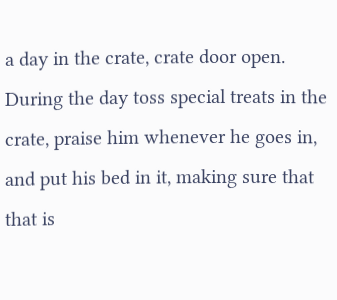a day in the crate, crate door open. During the day toss special treats in the crate, praise him whenever he goes in, and put his bed in it, making sure that that is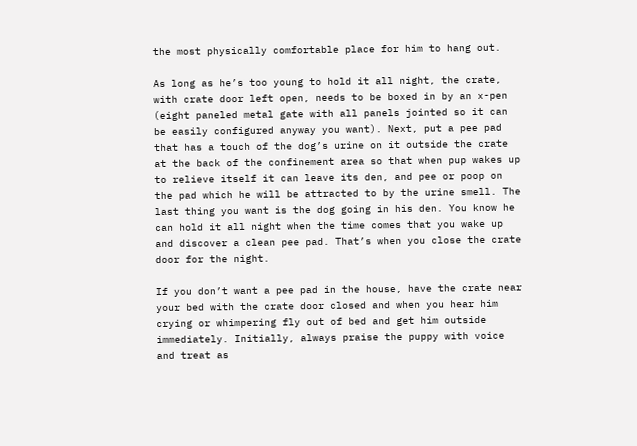the most physically comfortable place for him to hang out.

As long as he’s too young to hold it all night, the crate, with crate door left open, needs to be boxed in by an x-pen (eight paneled metal gate with all panels jointed so it can be easily configured anyway you want). Next, put a pee pad that has a touch of the dog’s urine on it outside the crate at the back of the confinement area so that when pup wakes up to relieve itself it can leave its den, and pee or poop on the pad which he will be attracted to by the urine smell. The last thing you want is the dog going in his den. You know he can hold it all night when the time comes that you wake up and discover a clean pee pad. That’s when you close the crate door for the night.

If you don’t want a pee pad in the house, have the crate near your bed with the crate door closed and when you hear him crying or whimpering fly out of bed and get him outside immediately. Initially, always praise the puppy with voice and treat as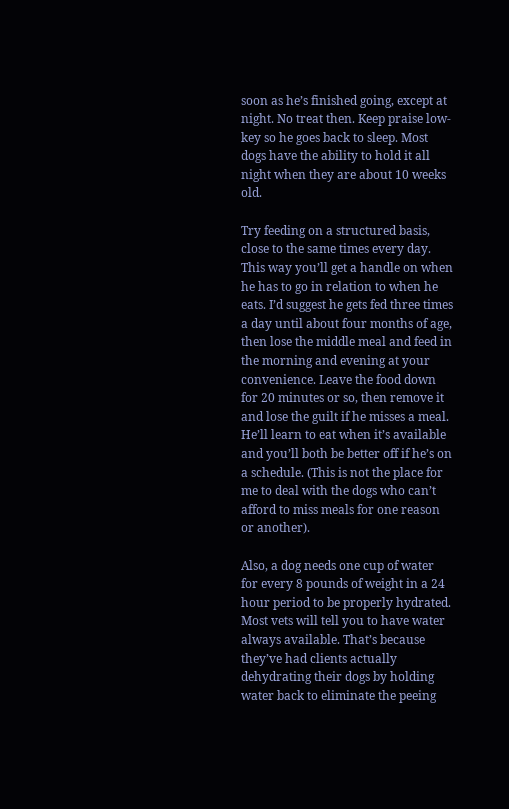soon as he’s finished going, except at night. No treat then. Keep praise low-key so he goes back to sleep. Most dogs have the ability to hold it all night when they are about 10 weeks old.

Try feeding on a structured basis, close to the same times every day. This way you’ll get a handle on when he has to go in relation to when he eats. I’d suggest he gets fed three times a day until about four months of age, then lose the middle meal and feed in the morning and evening at your convenience. Leave the food down for 20 minutes or so, then remove it and lose the guilt if he misses a meal. He’ll learn to eat when it’s available and you’ll both be better off if he’s on a schedule. (This is not the place for me to deal with the dogs who can’t afford to miss meals for one reason or another).

Also, a dog needs one cup of water for every 8 pounds of weight in a 24 hour period to be properly hydrated. Most vets will tell you to have water always available. That’s because they’ve had clients actually dehydrating their dogs by holding water back to eliminate the peeing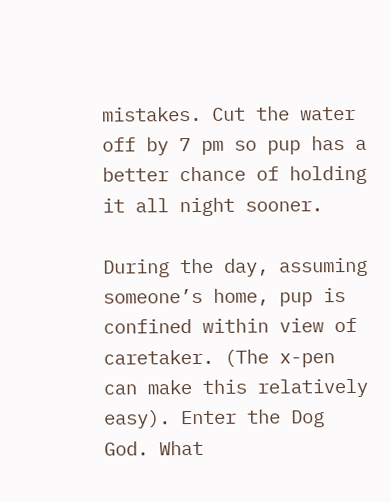mistakes. Cut the water off by 7 pm so pup has a better chance of holding it all night sooner.

During the day, assuming someone’s home, pup is confined within view of caretaker. (The x-pen can make this relatively easy). Enter the Dog God. What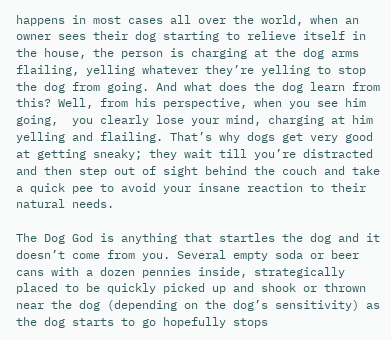happens in most cases all over the world, when an owner sees their dog starting to relieve itself in the house, the person is charging at the dog arms flailing, yelling whatever they’re yelling to stop the dog from going. And what does the dog learn from this? Well, from his perspective, when you see him going,  you clearly lose your mind, charging at him yelling and flailing. That’s why dogs get very good at getting sneaky; they wait till you’re distracted and then step out of sight behind the couch and take a quick pee to avoid your insane reaction to their natural needs.

The Dog God is anything that startles the dog and it doesn’t come from you. Several empty soda or beer cans with a dozen pennies inside, strategically placed to be quickly picked up and shook or thrown near the dog (depending on the dog’s sensitivity) as the dog starts to go hopefully stops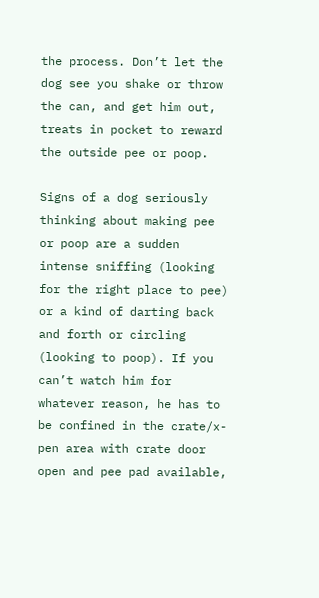the process. Don’t let the dog see you shake or throw the can, and get him out, treats in pocket to reward the outside pee or poop.

Signs of a dog seriously thinking about making pee or poop are a sudden intense sniffing (looking for the right place to pee) or a kind of darting back and forth or circling (looking to poop). If you can’t watch him for whatever reason, he has to be confined in the crate/x-pen area with crate door open and pee pad available,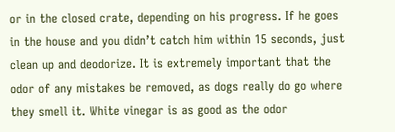or in the closed crate, depending on his progress. If he goes in the house and you didn’t catch him within 15 seconds, just clean up and deodorize. It is extremely important that the odor of any mistakes be removed, as dogs really do go where they smell it. White vinegar is as good as the odor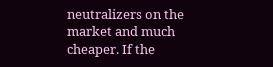neutralizers on the market and much cheaper. If the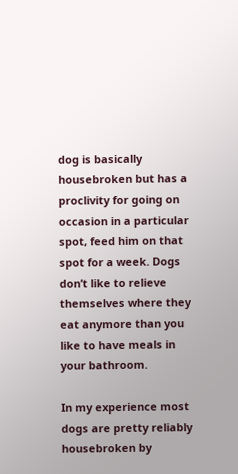dog is basically housebroken but has a proclivity for going on occasion in a particular spot, feed him on that spot for a week. Dogs don’t like to relieve themselves where they eat anymore than you like to have meals in your bathroom.

In my experience most dogs are pretty reliably housebroken by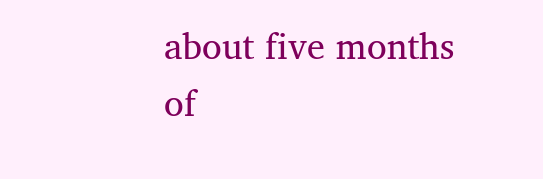about five months of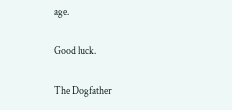age.

Good luck.

The Dogfather